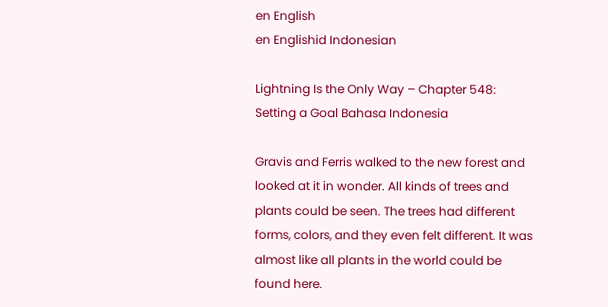en English
en Englishid Indonesian

Lightning Is the Only Way – Chapter 548: Setting a Goal Bahasa Indonesia

Gravis and Ferris walked to the new forest and looked at it in wonder. All kinds of trees and plants could be seen. The trees had different forms, colors, and they even felt different. It was almost like all plants in the world could be found here.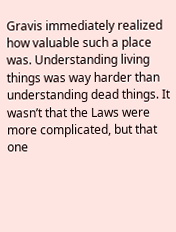Gravis immediately realized how valuable such a place was. Understanding living things was way harder than understanding dead things. It wasn’t that the Laws were more complicated, but that one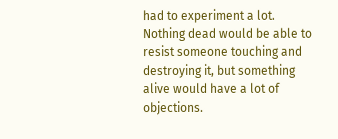had to experiment a lot. Nothing dead would be able to resist someone touching and destroying it, but something alive would have a lot of objections.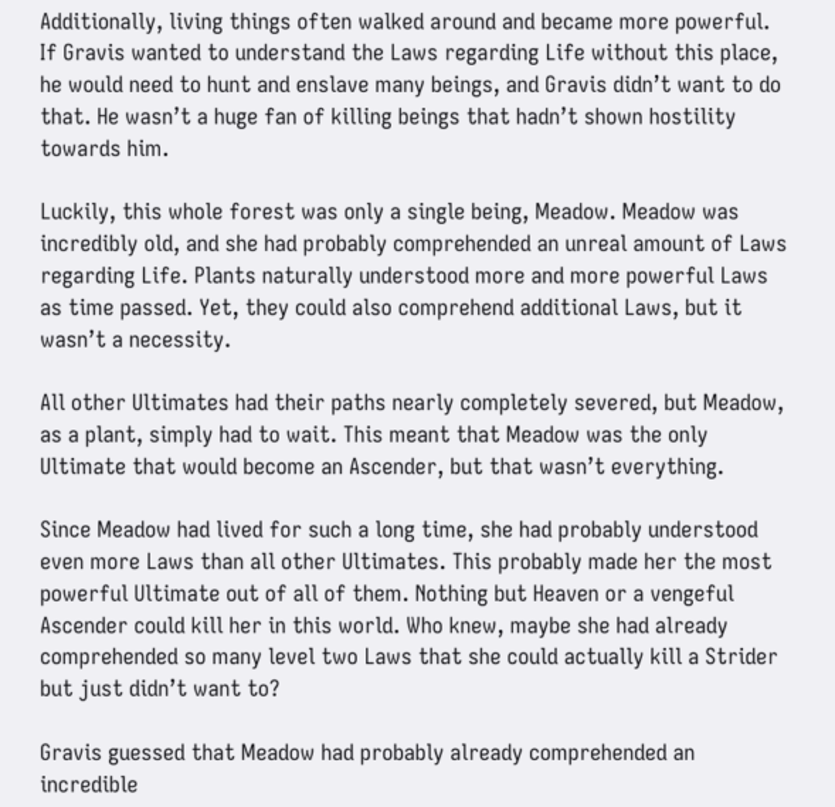Additionally, living things often walked around and became more powerful. If Gravis wanted to understand the Laws regarding Life without this place, he would need to hunt and enslave many beings, and Gravis didn’t want to do that. He wasn’t a huge fan of killing beings that hadn’t shown hostility towards him.

Luckily, this whole forest was only a single being, Meadow. Meadow was incredibly old, and she had probably comprehended an unreal amount of Laws regarding Life. Plants naturally understood more and more powerful Laws as time passed. Yet, they could also comprehend additional Laws, but it wasn’t a necessity.

All other Ultimates had their paths nearly completely severed, but Meadow, as a plant, simply had to wait. This meant that Meadow was the only Ultimate that would become an Ascender, but that wasn’t everything.

Since Meadow had lived for such a long time, she had probably understood even more Laws than all other Ultimates. This probably made her the most powerful Ultimate out of all of them. Nothing but Heaven or a vengeful Ascender could kill her in this world. Who knew, maybe she had already comprehended so many level two Laws that she could actually kill a Strider but just didn’t want to?

Gravis guessed that Meadow had probably already comprehended an incredible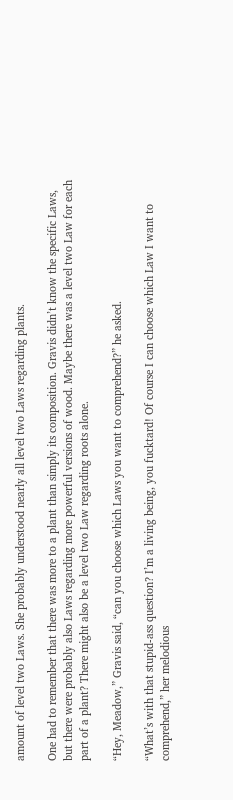amount of level two Laws. She probably understood nearly all level two Laws regarding plants.

One had to remember that there was more to a plant than simply its composition. Gravis didn’t know the specific Laws, but there were probably also Laws regarding more powerful versions of wood. Maybe there was a level two Law for each part of a plant? There might also be a level two Law regarding roots alone.

“Hey, Meadow,” Gravis said, “can you choose which Laws you want to comprehend?” he asked.

“What’s with that stupid-ass question? I’m a living being, you fucktard! Of course I can choose which Law I want to comprehend,” her melodious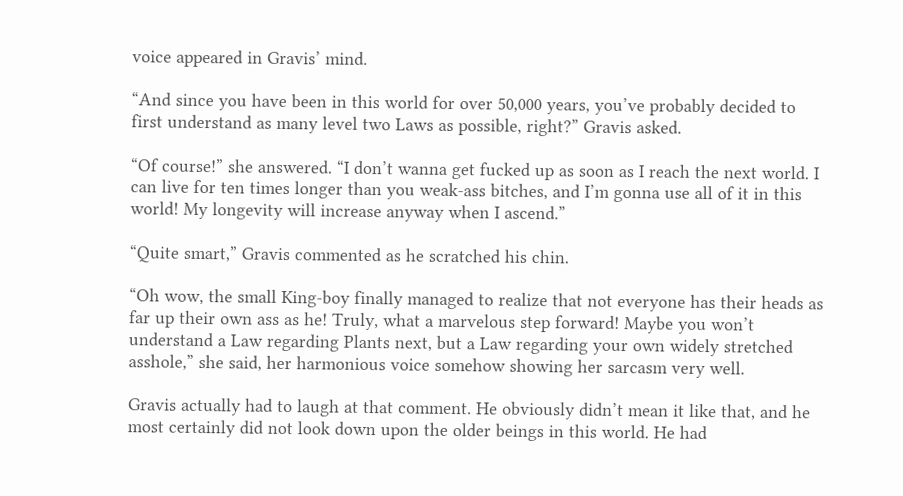voice appeared in Gravis’ mind.

“And since you have been in this world for over 50,000 years, you’ve probably decided to first understand as many level two Laws as possible, right?” Gravis asked.

“Of course!” she answered. “I don’t wanna get fucked up as soon as I reach the next world. I can live for ten times longer than you weak-ass bitches, and I’m gonna use all of it in this world! My longevity will increase anyway when I ascend.”

“Quite smart,” Gravis commented as he scratched his chin.

“Oh wow, the small King-boy finally managed to realize that not everyone has their heads as far up their own ass as he! Truly, what a marvelous step forward! Maybe you won’t understand a Law regarding Plants next, but a Law regarding your own widely stretched asshole,” she said, her harmonious voice somehow showing her sarcasm very well.

Gravis actually had to laugh at that comment. He obviously didn’t mean it like that, and he most certainly did not look down upon the older beings in this world. He had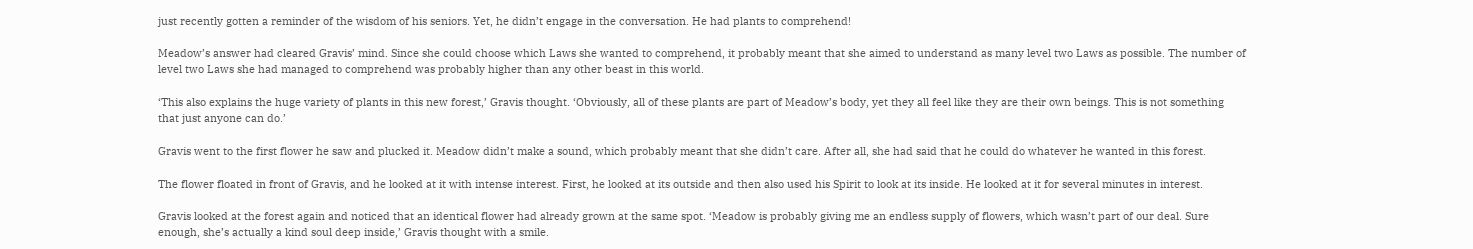just recently gotten a reminder of the wisdom of his seniors. Yet, he didn’t engage in the conversation. He had plants to comprehend!

Meadow’s answer had cleared Gravis’ mind. Since she could choose which Laws she wanted to comprehend, it probably meant that she aimed to understand as many level two Laws as possible. The number of level two Laws she had managed to comprehend was probably higher than any other beast in this world.

‘This also explains the huge variety of plants in this new forest,’ Gravis thought. ‘Obviously, all of these plants are part of Meadow’s body, yet they all feel like they are their own beings. This is not something that just anyone can do.’

Gravis went to the first flower he saw and plucked it. Meadow didn’t make a sound, which probably meant that she didn’t care. After all, she had said that he could do whatever he wanted in this forest.

The flower floated in front of Gravis, and he looked at it with intense interest. First, he looked at its outside and then also used his Spirit to look at its inside. He looked at it for several minutes in interest.

Gravis looked at the forest again and noticed that an identical flower had already grown at the same spot. ‘Meadow is probably giving me an endless supply of flowers, which wasn’t part of our deal. Sure enough, she’s actually a kind soul deep inside,’ Gravis thought with a smile.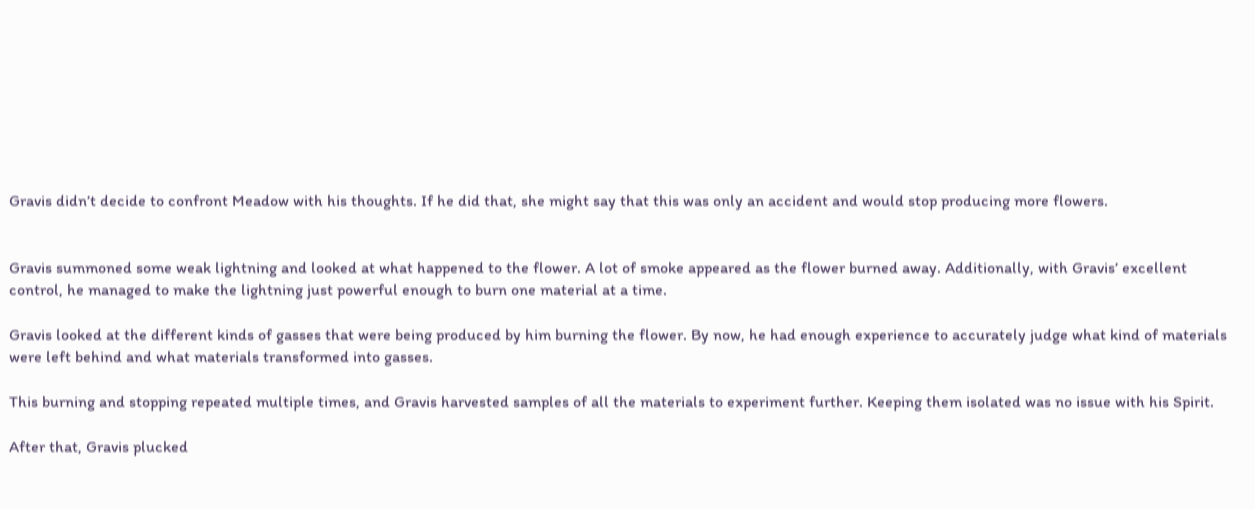Gravis didn’t decide to confront Meadow with his thoughts. If he did that, she might say that this was only an accident and would stop producing more flowers.


Gravis summoned some weak lightning and looked at what happened to the flower. A lot of smoke appeared as the flower burned away. Additionally, with Gravis’ excellent control, he managed to make the lightning just powerful enough to burn one material at a time.

Gravis looked at the different kinds of gasses that were being produced by him burning the flower. By now, he had enough experience to accurately judge what kind of materials were left behind and what materials transformed into gasses.

This burning and stopping repeated multiple times, and Gravis harvested samples of all the materials to experiment further. Keeping them isolated was no issue with his Spirit.

After that, Gravis plucked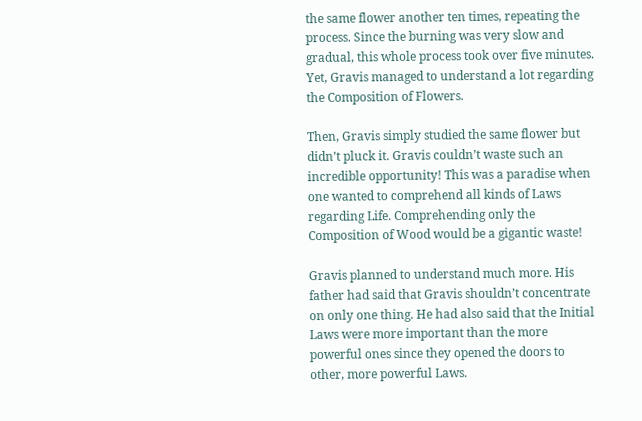the same flower another ten times, repeating the process. Since the burning was very slow and gradual, this whole process took over five minutes. Yet, Gravis managed to understand a lot regarding the Composition of Flowers.

Then, Gravis simply studied the same flower but didn’t pluck it. Gravis couldn’t waste such an incredible opportunity! This was a paradise when one wanted to comprehend all kinds of Laws regarding Life. Comprehending only the Composition of Wood would be a gigantic waste!

Gravis planned to understand much more. His father had said that Gravis shouldn’t concentrate on only one thing. He had also said that the Initial Laws were more important than the more powerful ones since they opened the doors to other, more powerful Laws.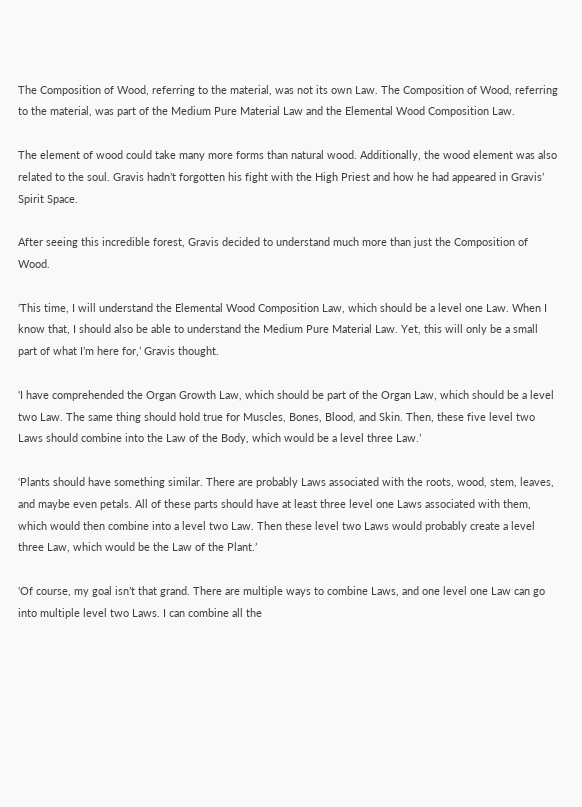The Composition of Wood, referring to the material, was not its own Law. The Composition of Wood, referring to the material, was part of the Medium Pure Material Law and the Elemental Wood Composition Law.

The element of wood could take many more forms than natural wood. Additionally, the wood element was also related to the soul. Gravis hadn’t forgotten his fight with the High Priest and how he had appeared in Gravis’ Spirit Space.

After seeing this incredible forest, Gravis decided to understand much more than just the Composition of Wood.

‘This time, I will understand the Elemental Wood Composition Law, which should be a level one Law. When I know that, I should also be able to understand the Medium Pure Material Law. Yet, this will only be a small part of what I’m here for,’ Gravis thought.

‘I have comprehended the Organ Growth Law, which should be part of the Organ Law, which should be a level two Law. The same thing should hold true for Muscles, Bones, Blood, and Skin. Then, these five level two Laws should combine into the Law of the Body, which would be a level three Law.’

‘Plants should have something similar. There are probably Laws associated with the roots, wood, stem, leaves, and maybe even petals. All of these parts should have at least three level one Laws associated with them, which would then combine into a level two Law. Then these level two Laws would probably create a level three Law, which would be the Law of the Plant.’

‘Of course, my goal isn’t that grand. There are multiple ways to combine Laws, and one level one Law can go into multiple level two Laws. I can combine all the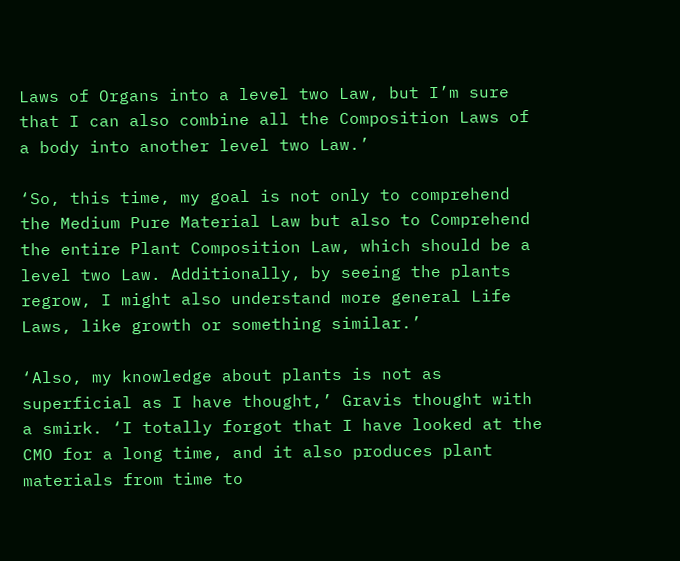Laws of Organs into a level two Law, but I’m sure that I can also combine all the Composition Laws of a body into another level two Law.’

‘So, this time, my goal is not only to comprehend the Medium Pure Material Law but also to Comprehend the entire Plant Composition Law, which should be a level two Law. Additionally, by seeing the plants regrow, I might also understand more general Life Laws, like growth or something similar.’

‘Also, my knowledge about plants is not as superficial as I have thought,’ Gravis thought with a smirk. ‘I totally forgot that I have looked at the CMO for a long time, and it also produces plant materials from time to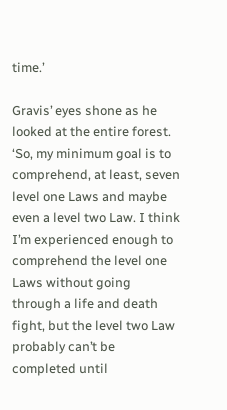time.’

Gravis’ eyes shone as he looked at the entire forest. ‘So, my minimum goal is to comprehend, at least, seven level one Laws and maybe even a level two Law. I think I’m experienced enough to comprehend the level one Laws without going through a life and death fight, but the level two Law probably can’t be completed until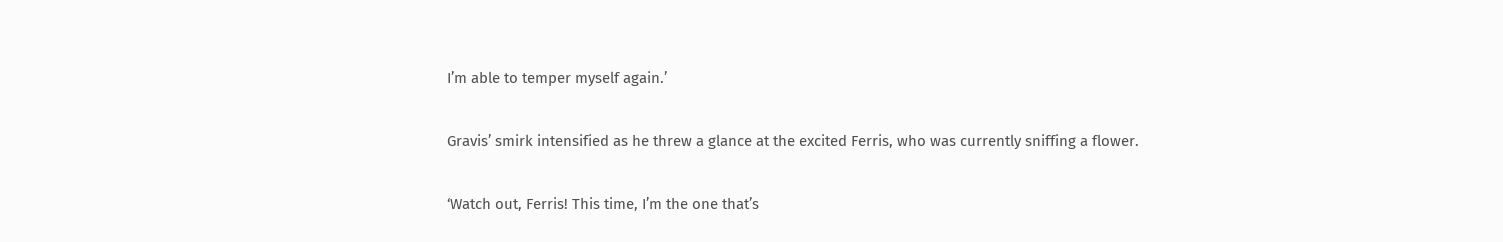I’m able to temper myself again.’

Gravis’ smirk intensified as he threw a glance at the excited Ferris, who was currently sniffing a flower.

‘Watch out, Ferris! This time, I’m the one that’s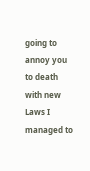going to annoy you to death with new Laws I managed to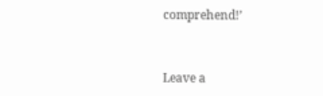comprehend!’


Leave a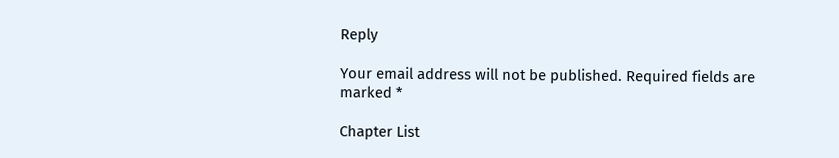Reply

Your email address will not be published. Required fields are marked *

Chapter List